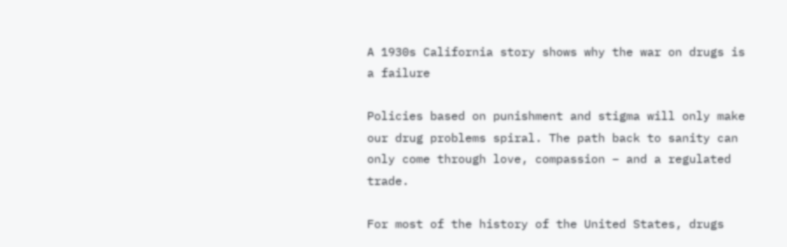A 1930s California story shows why the war on drugs is a failure

Policies based on punishment and stigma will only make our drug problems spiral. The path back to sanity can only come through love, compassion – and a regulated trade.

For most of the history of the United States, drugs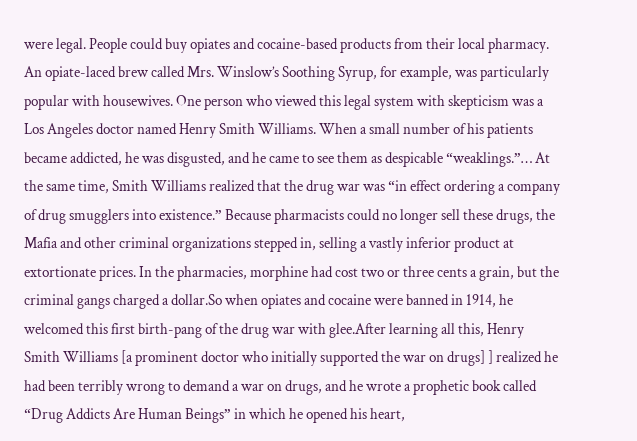were legal. People could buy opiates and cocaine-based products from their local pharmacy. An opiate-laced brew called Mrs. Winslow’s Soothing Syrup, for example, was particularly popular with housewives. One person who viewed this legal system with skepticism was a Los Angeles doctor named Henry Smith Williams. When a small number of his patients became addicted, he was disgusted, and he came to see them as despicable “weaklings.”… At the same time, Smith Williams realized that the drug war was “in effect ordering a company of drug smugglers into existence.” Because pharmacists could no longer sell these drugs, the Mafia and other criminal organizations stepped in, selling a vastly inferior product at extortionate prices. In the pharmacies, morphine had cost two or three cents a grain, but the criminal gangs charged a dollar.So when opiates and cocaine were banned in 1914, he welcomed this first birth-pang of the drug war with glee.After learning all this, Henry Smith Williams [a prominent doctor who initially supported the war on drugs] ] realized he had been terribly wrong to demand a war on drugs, and he wrote a prophetic book called “Drug Addicts Are Human Beings” in which he opened his heart,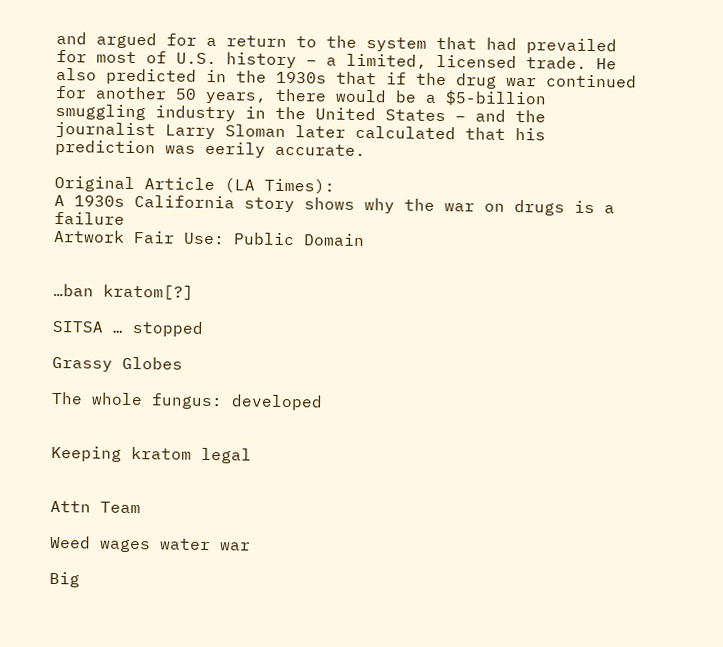and argued for a return to the system that had prevailed for most of U.S. history – a limited, licensed trade. He also predicted in the 1930s that if the drug war continued for another 50 years, there would be a $5-billion smuggling industry in the United States – and the journalist Larry Sloman later calculated that his prediction was eerily accurate.

Original Article (LA Times):
A 1930s California story shows why the war on drugs is a failure
Artwork Fair Use: Public Domain


…ban kratom[?]

SITSA … stopped

Grassy Globes

The whole fungus: developed


Keeping kratom legal


Attn Team

Weed wages water war

Big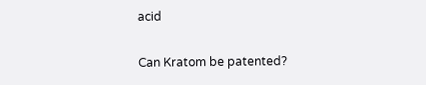acid

Can Kratom be patented?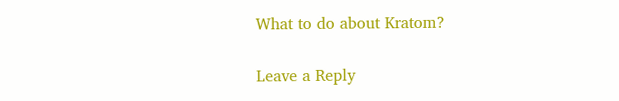What to do about Kratom?

Leave a Reply